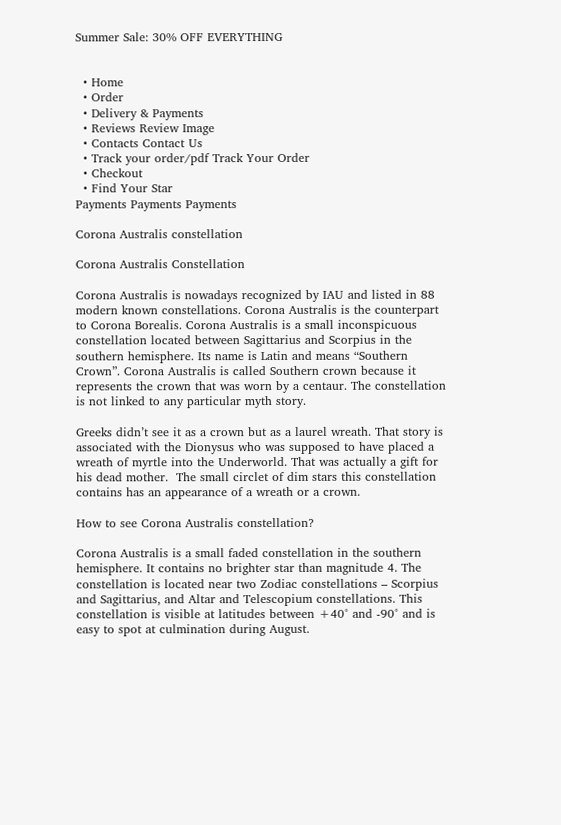Summer Sale: 30% OFF EVERYTHING


  • Home
  • Order
  • Delivery & Payments
  • Reviews Review Image
  • Contacts Contact Us
  • Track your order/pdf Track Your Order
  • Checkout
  • Find Your Star
Payments Payments Payments

Corona Australis constellation

Corona Australis Constellation

Corona Australis is nowadays recognized by IAU and listed in 88 modern known constellations. Corona Australis is the counterpart to Corona Borealis. Corona Australis is a small inconspicuous constellation located between Sagittarius and Scorpius in the southern hemisphere. Its name is Latin and means “Southern Crown”. Corona Australis is called Southern crown because it represents the crown that was worn by a centaur. The constellation is not linked to any particular myth story.

Greeks didn’t see it as a crown but as a laurel wreath. That story is associated with the Dionysus who was supposed to have placed a wreath of myrtle into the Underworld. That was actually a gift for his dead mother.  The small circlet of dim stars this constellation contains has an appearance of a wreath or a crown.

How to see Corona Australis constellation?

Corona Australis is a small faded constellation in the southern hemisphere. It contains no brighter star than magnitude 4. The constellation is located near two Zodiac constellations – Scorpius and Sagittarius, and Altar and Telescopium constellations. This constellation is visible at latitudes between +40° and -90° and is easy to spot at culmination during August.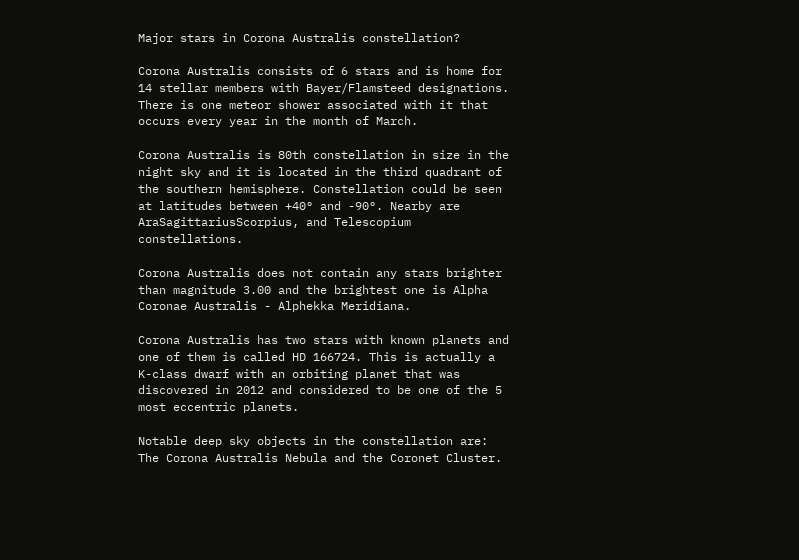Major stars in Corona Australis constellation?

Corona Australis consists of 6 stars and is home for 14 stellar members with Bayer/Flamsteed designations. There is one meteor shower associated with it that occurs every year in the month of March.

Corona Australis is 80th constellation in size in the night sky and it is located in the third quadrant of the southern hemisphere. Constellation could be seen at latitudes between +40° and -90°. Nearby are AraSagittariusScorpius, and Telescopium constellations.

Corona Australis does not contain any stars brighter than magnitude 3.00 and the brightest one is Alpha Coronae Australis - Alphekka Meridiana.

Corona Australis has two stars with known planets and one of them is called HD 166724. This is actually a K-class dwarf with an orbiting planet that was discovered in 2012 and considered to be one of the 5 most eccentric planets.

Notable deep sky objects in the constellation are: The Corona Australis Nebula and the Coronet Cluster.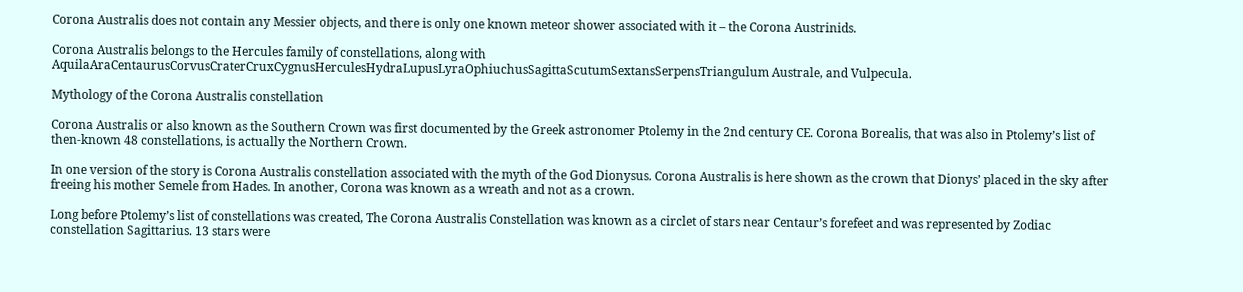Corona Australis does not contain any Messier objects, and there is only one known meteor shower associated with it – the Corona Austrinids.

Corona Australis belongs to the Hercules family of constellations, along with AquilaAraCentaurusCorvusCraterCruxCygnusHerculesHydraLupusLyraOphiuchusSagittaScutumSextansSerpensTriangulum Australe, and Vulpecula.

Mythology of the Corona Australis constellation

Corona Australis or also known as the Southern Crown was first documented by the Greek astronomer Ptolemy in the 2nd century CE. Corona Borealis, that was also in Ptolemy’s list of then-known 48 constellations, is actually the Northern Crown.

In one version of the story is Corona Australis constellation associated with the myth of the God Dionysus. Corona Australis is here shown as the crown that Dionys’ placed in the sky after freeing his mother Semele from Hades. In another, Corona was known as a wreath and not as a crown.

Long before Ptolemy’s list of constellations was created, The Corona Australis Constellation was known as a circlet of stars near Centaur’s forefeet and was represented by Zodiac constellation Sagittarius. 13 stars were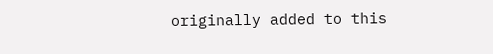originally added to this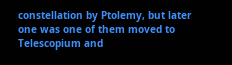constellation by Ptolemy, but later one was one of them moved to Telescopium and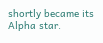shortly became its Alpha star.